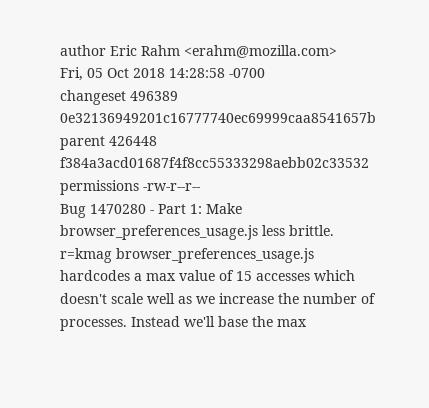author Eric Rahm <erahm@mozilla.com>
Fri, 05 Oct 2018 14:28:58 -0700
changeset 496389 0e32136949201c16777740ec69999caa8541657b
parent 426448 f384a3acd01687f4f8cc55333298aebb02c33532
permissions -rw-r--r--
Bug 1470280 - Part 1: Make browser_preferences_usage.js less brittle. r=kmag browser_preferences_usage.js hardcodes a max value of 15 accesses which doesn't scale well as we increase the number of processes. Instead we'll base the max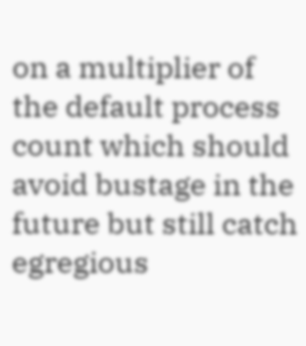on a multiplier of the default process count which should avoid bustage in the future but still catch egregious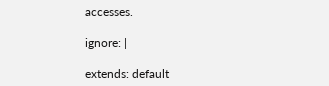accesses.

ignore: |

extends: default